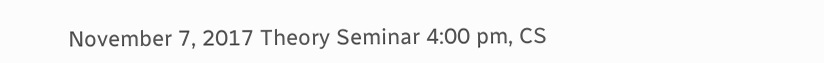November 7, 2017 Theory Seminar 4:00 pm, CS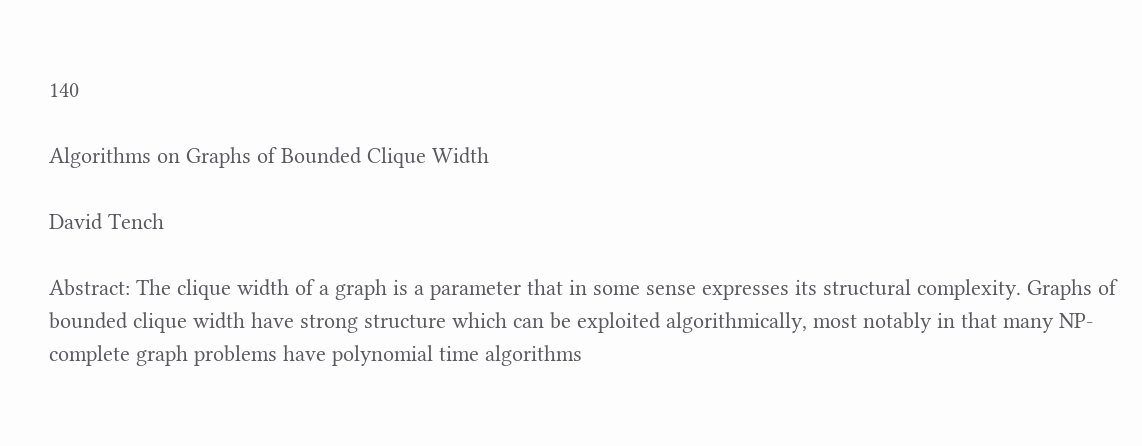140

Algorithms on Graphs of Bounded Clique Width

David Tench

Abstract: The clique width of a graph is a parameter that in some sense expresses its structural complexity. Graphs of bounded clique width have strong structure which can be exploited algorithmically, most notably in that many NP-complete graph problems have polynomial time algorithms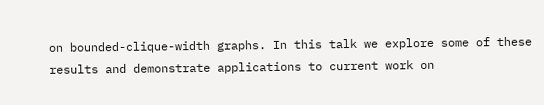on bounded-clique-width graphs. In this talk we explore some of these results and demonstrate applications to current work on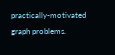practically-motivated graph problems.